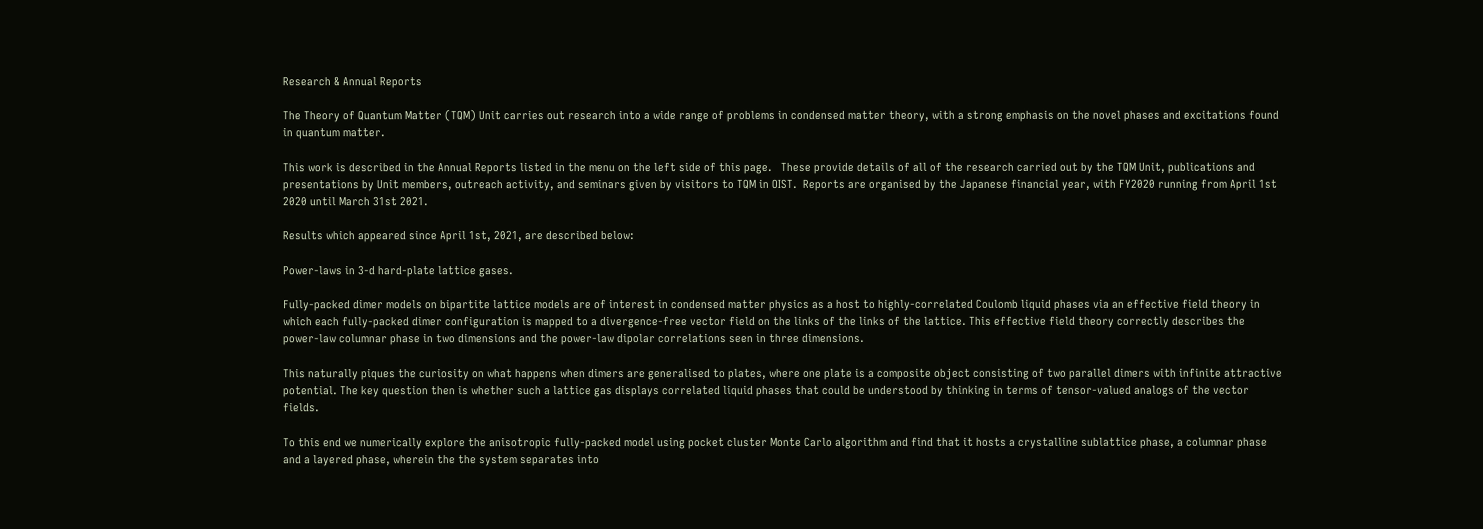Research & Annual Reports

The Theory of Quantum Matter (TQM) Unit carries out research into a wide range of problems in condensed matter theory, with a strong emphasis on the novel phases and excitations found in quantum matter.

This work is described in the Annual Reports listed in the menu on the left side of this page.   These provide details of all of the research carried out by the TQM Unit, publications and presentations by Unit members, outreach activity, and seminars given by visitors to TQM in OIST.  Reports are organised by the Japanese financial year, with FY2020 running from April 1st 2020 until March 31st 2021.

Results which appeared since April 1st, 2021, are described below:

Power-laws in 3-d hard-plate lattice gases.

Fully-packed dimer models on bipartite lattice models are of interest in condensed matter physics as a host to highly-correlated Coulomb liquid phases via an effective field theory in which each fully-packed dimer configuration is mapped to a divergence-free vector field on the links of the links of the lattice. This effective field theory correctly describes the power-law columnar phase in two dimensions and the power-law dipolar correlations seen in three dimensions.

This naturally piques the curiosity on what happens when dimers are generalised to plates, where one plate is a composite object consisting of two parallel dimers with infinite attractive potential. The key question then is whether such a lattice gas displays correlated liquid phases that could be understood by thinking in terms of tensor-valued analogs of the vector fields.

To this end we numerically explore the anisotropic fully-packed model using pocket cluster Monte Carlo algorithm and find that it hosts a crystalline sublattice phase, a columnar phase and a layered phase, wherein the the system separates into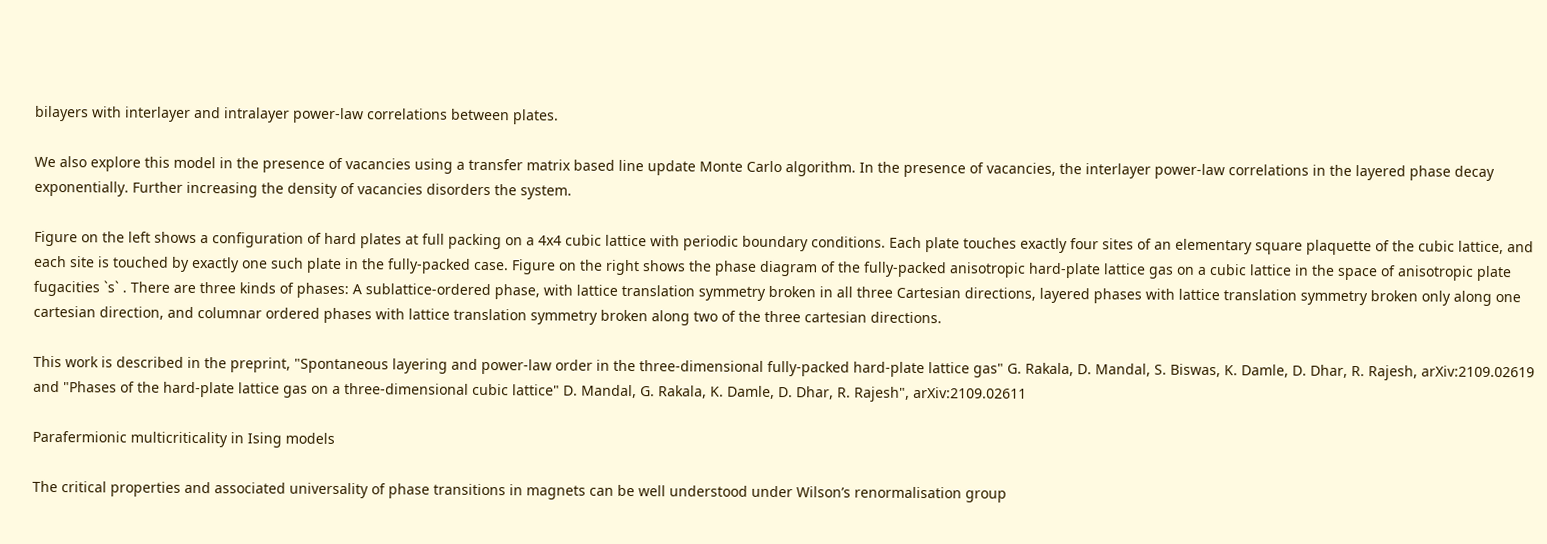bilayers with interlayer and intralayer power-law correlations between plates.

We also explore this model in the presence of vacancies using a transfer matrix based line update Monte Carlo algorithm. In the presence of vacancies, the interlayer power-law correlations in the layered phase decay exponentially. Further increasing the density of vacancies disorders the system.

Figure on the left shows a configuration of hard plates at full packing on a 4x4 cubic lattice with periodic boundary conditions. Each plate touches exactly four sites of an elementary square plaquette of the cubic lattice, and each site is touched by exactly one such plate in the fully-packed case. Figure on the right shows the phase diagram of the fully-packed anisotropic hard-plate lattice gas on a cubic lattice in the space of anisotropic plate fugacities `s` . There are three kinds of phases: A sublattice-ordered phase, with lattice translation symmetry broken in all three Cartesian directions, layered phases with lattice translation symmetry broken only along one cartesian direction, and columnar ordered phases with lattice translation symmetry broken along two of the three cartesian directions.

This work is described in the preprint, "Spontaneous layering and power-law order in the three-dimensional fully-packed hard-plate lattice gas" G. Rakala, D. Mandal, S. Biswas, K. Damle, D. Dhar, R. Rajesh, arXiv:2109.02619 and "Phases of the hard-plate lattice gas on a three-dimensional cubic lattice" D. Mandal, G. Rakala, K. Damle, D. Dhar, R. Rajesh", arXiv:2109.02611

Parafermionic multicriticality in Ising models

The critical properties and associated universality of phase transitions in magnets can be well understood under Wilson’s renormalisation group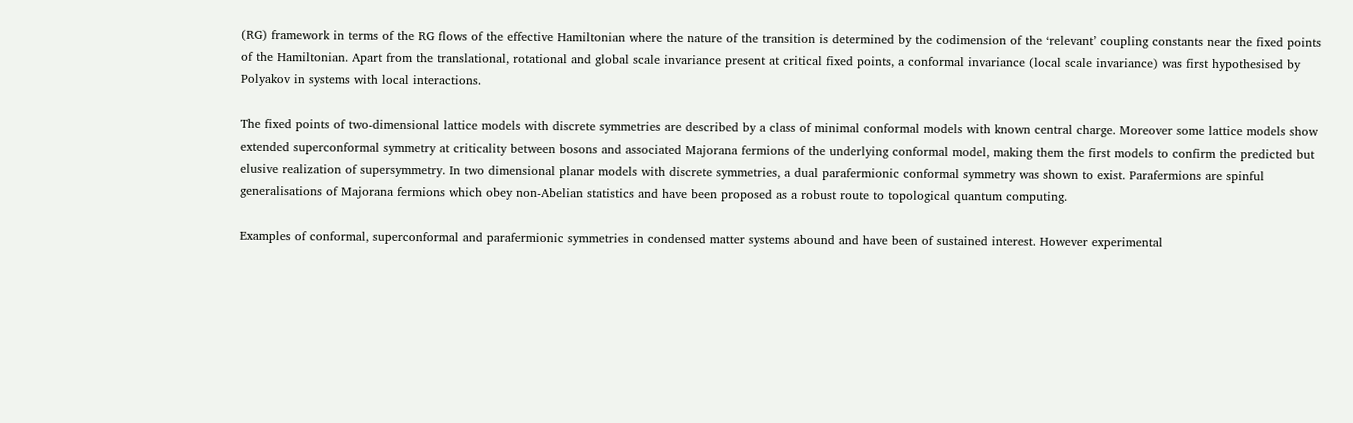(RG) framework in terms of the RG flows of the effective Hamiltonian where the nature of the transition is determined by the codimension of the ‘relevant’ coupling constants near the fixed points of the Hamiltonian. Apart from the translational, rotational and global scale invariance present at critical fixed points, a conformal invariance (local scale invariance) was first hypothesised by Polyakov in systems with local interactions.

The fixed points of two-dimensional lattice models with discrete symmetries are described by a class of minimal conformal models with known central charge. Moreover some lattice models show extended superconformal symmetry at criticality between bosons and associated Majorana fermions of the underlying conformal model, making them the first models to confirm the predicted but elusive realization of supersymmetry. In two dimensional planar models with discrete symmetries, a dual parafermionic conformal symmetry was shown to exist. Parafermions are spinful generalisations of Majorana fermions which obey non-Abelian statistics and have been proposed as a robust route to topological quantum computing.

Examples of conformal, superconformal and parafermionic symmetries in condensed matter systems abound and have been of sustained interest. However experimental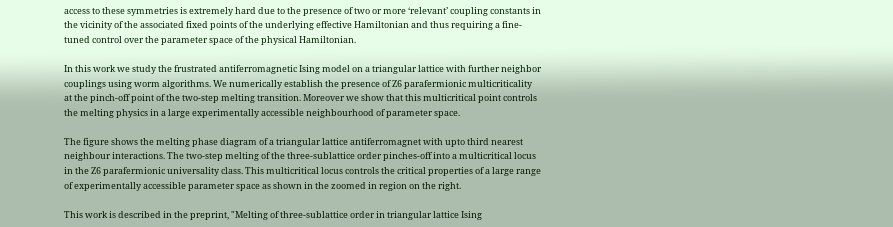access to these symmetries is extremely hard due to the presence of two or more ‘relevant’ coupling constants in the vicinity of the associated fixed points of the underlying effective Hamiltonian and thus requiring a fine-tuned control over the parameter space of the physical Hamiltonian.

In this work we study the frustrated antiferromagnetic Ising model on a triangular lattice with further neighbor couplings using worm algorithms. We numerically establish the presence of Z6 parafermionic multicriticality at the pinch-off point of the two-step melting transition. Moreover we show that this multicritical point controls the melting physics in a large experimentally accessible neighbourhood of parameter space.

The figure shows the melting phase diagram of a triangular lattice antiferromagnet with upto third nearest neighbour interactions. The two-step melting of the three-sublattice order pinches-off into a multicritical locus in the Z6 parafermionic universality class. This multicritical locus controls the critical properties of a large range of experimentally accessible parameter space as shown in the zoomed in region on the right.

This work is described in the preprint, "Melting of three-sublattice order in triangular lattice Ising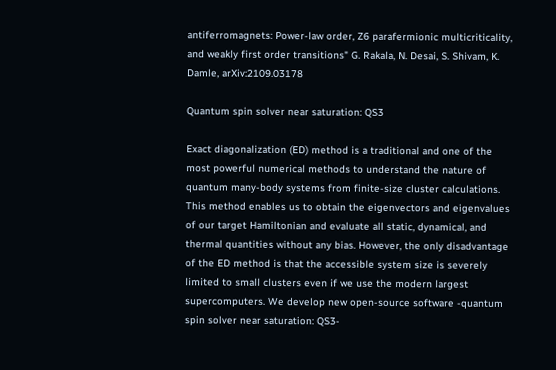antiferromagnets: Power-law order, Z6 parafermionic multicriticality, and weakly first order transitions" G. Rakala, N. Desai, S. Shivam, K. Damle, arXiv:2109.03178

Quantum spin solver near saturation: QS3

Exact diagonalization (ED) method is a traditional and one of the most powerful numerical methods to understand the nature of quantum many-body systems from finite-size cluster calculations. This method enables us to obtain the eigenvectors and eigenvalues of our target Hamiltonian and evaluate all static, dynamical, and thermal quantities without any bias. However, the only disadvantage of the ED method is that the accessible system size is severely limited to small clusters even if we use the modern largest supercomputers. We develop new open-source software -quantum spin solver near saturation: QS3-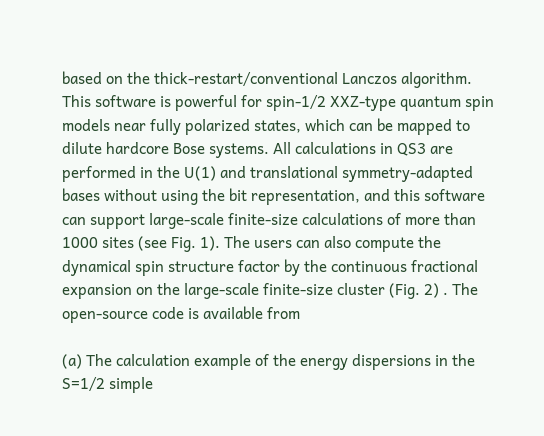based on the thick-restart/conventional Lanczos algorithm. This software is powerful for spin-1/2 XXZ-type quantum spin models near fully polarized states, which can be mapped to dilute hardcore Bose systems. All calculations in QS3 are performed in the U(1) and translational symmetry-adapted bases without using the bit representation, and this software can support large-scale finite-size calculations of more than 1000 sites (see Fig. 1). The users can also compute the dynamical spin structure factor by the continuous fractional expansion on the large-scale finite-size cluster (Fig. 2) . The open-source code is available from

(a) The calculation example of the energy dispersions in the S=1/2 simple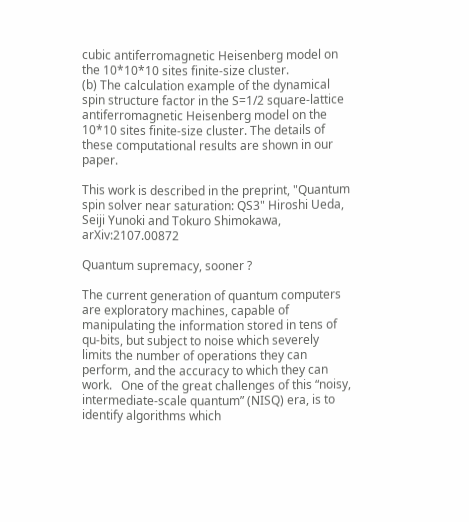cubic antiferromagnetic Heisenberg model on the 10*10*10 sites finite-size cluster.
(b) The calculation example of the dynamical spin structure factor in the S=1/2 square-lattice antiferromagnetic Heisenberg model on the 10*10 sites finite-size cluster. The details of these computational results are shown in our paper.

This work is described in the preprint, "Quantum spin solver near saturation: QS3" Hiroshi Ueda, Seiji Yunoki and Tokuro Shimokawa, arXiv:2107.00872

Quantum supremacy, sooner ?

The current generation of quantum computers are exploratory machines, capable of manipulating the information stored in tens of qu-bits, but subject to noise which severely limits the number of operations they can perform, and the accuracy to which they can work.   One of the great challenges of this “noisy, intermediate-scale quantum” (NISQ) era, is to identify algorithms which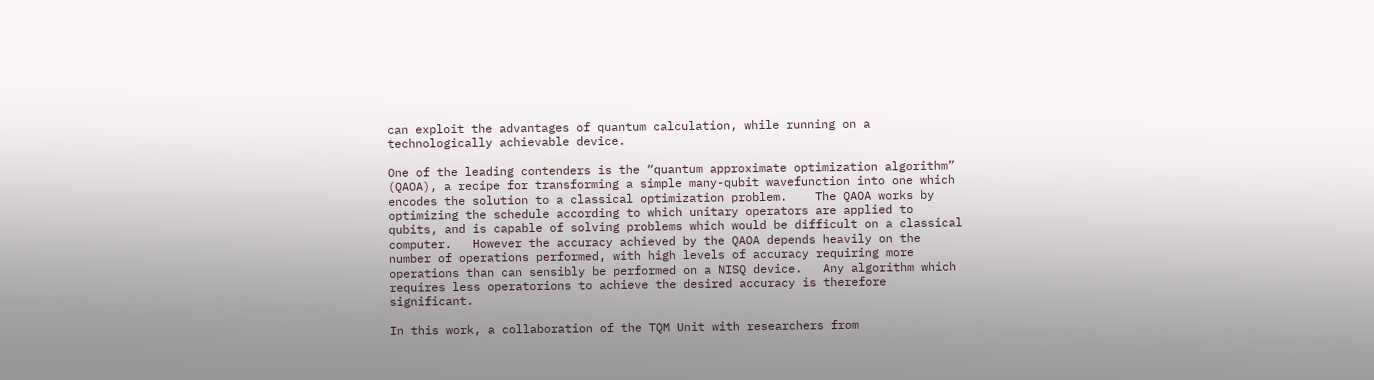can exploit the advantages of quantum calculation, while running on a technologically achievable device.

One of the leading contenders is the “quantum approximate optimization algorithm” (QAOA), a recipe for transforming a simple many-qubit wavefunction into one which encodes the solution to a classical optimization problem.    The QAOA works by optimizing the schedule according to which unitary operators are applied to qubits, and is capable of solving problems which would be difficult on a classical computer.   However the accuracy achieved by the QAOA depends heavily on the number of operations performed, with high levels of accuracy requiring more operations than can sensibly be performed on a NISQ device.   Any algorithm which requires less operatorions to achieve the desired accuracy is therefore significant.

In this work, a collaboration of the TQM Unit with researchers from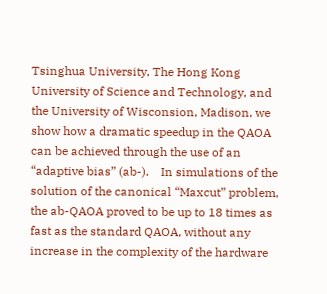Tsinghua University, The Hong Kong University of Science and Technology, and the University of Wisconsion, Madison, we show how a dramatic speedup in the QAOA can be achieved through the use of an “adaptive bias” (ab-).    In simulations of the solution of the canonical “Maxcut” problem, the ab-QAOA proved to be up to 18 times as fast as the standard QAOA, without any increase in the complexity of the hardware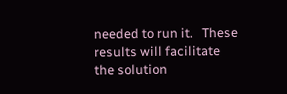needed to run it.   These results will facilitate the solution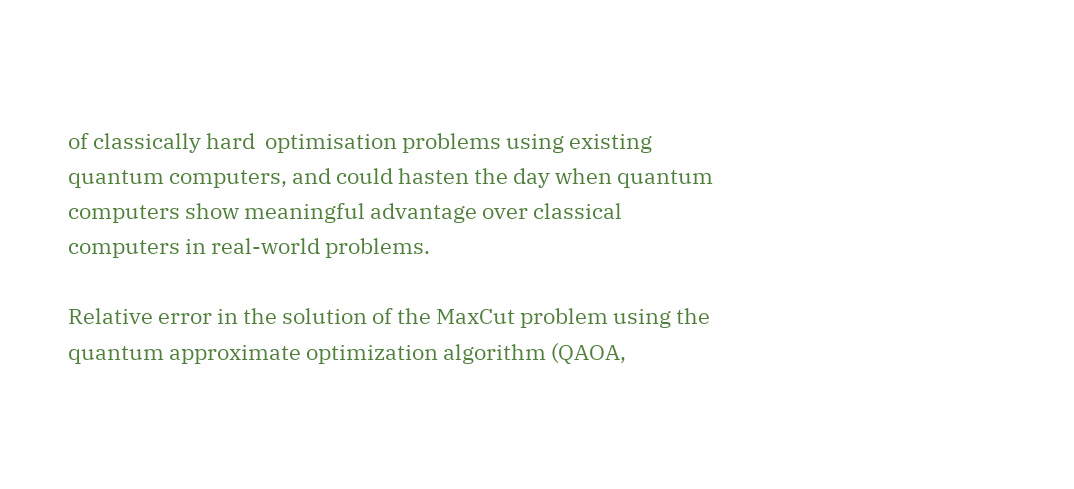of classically hard  optimisation problems using existing quantum computers, and could hasten the day when quantum computers show meaningful advantage over classical computers in real-world problems.

Relative error in the solution of the MaxCut problem using the quantum approximate optimization algorithm (QAOA,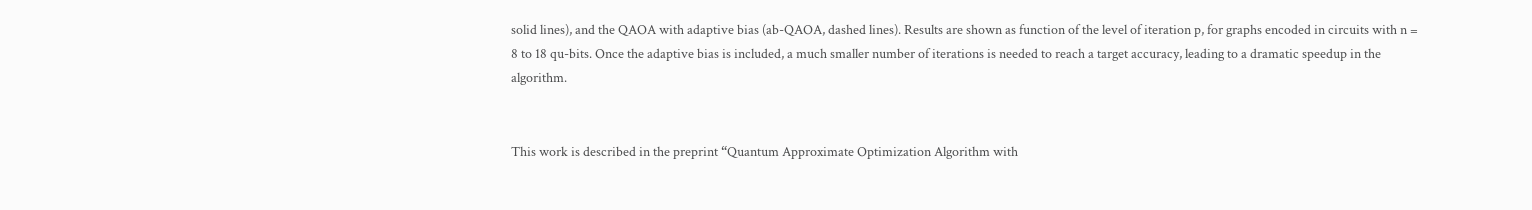solid lines), and the QAOA with adaptive bias (ab-QAOA, dashed lines). Results are shown as function of the level of iteration p, for graphs encoded in circuits with n = 8 to 18 qu-bits. Once the adaptive bias is included, a much smaller number of iterations is needed to reach a target accuracy, leading to a dramatic speedup in the algorithm.


This work is described in the preprint “Quantum Approximate Optimization Algorithm with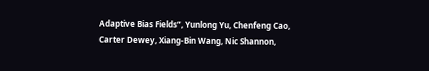Adaptive Bias Fields”, Yunlong Yu, Chenfeng Cao, Carter Dewey, Xiang-Bin Wang, Nic Shannon,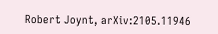Robert Joynt, arXiv:2105.11946